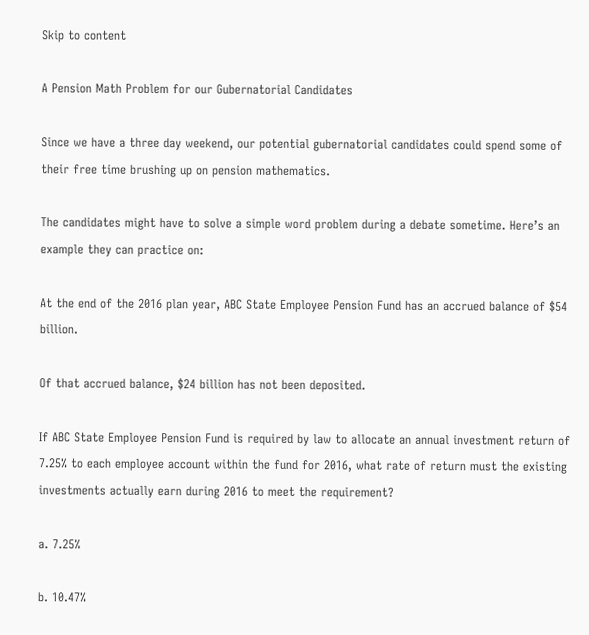Skip to content

A Pension Math Problem for our Gubernatorial Candidates

Since we have a three day weekend, our potential gubernatorial candidates could spend some of their free time brushing up on pension mathematics.

The candidates might have to solve a simple word problem during a debate sometime. Here’s an example they can practice on:

At the end of the 2016 plan year, ABC State Employee Pension Fund has an accrued balance of $54 billion.

Of that accrued balance, $24 billion has not been deposited.

If ABC State Employee Pension Fund is required by law to allocate an annual investment return of 7.25% to each employee account within the fund for 2016, what rate of return must the existing investments actually earn during 2016 to meet the requirement?

a. 7.25%

b. 10.47%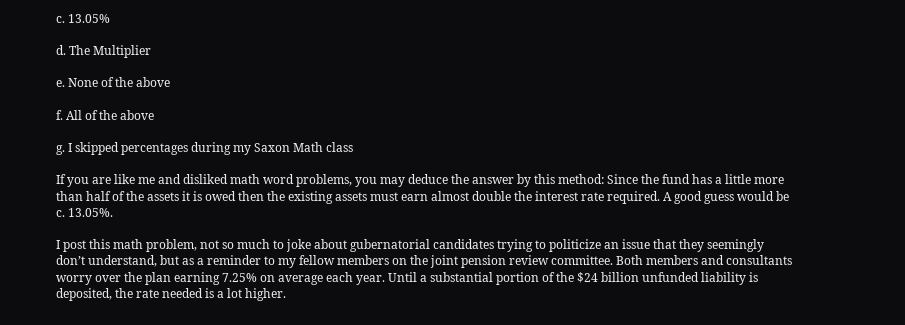c. 13.05%

d. The Multiplier

e. None of the above

f. All of the above

g. I skipped percentages during my Saxon Math class

If you are like me and disliked math word problems, you may deduce the answer by this method: Since the fund has a little more than half of the assets it is owed then the existing assets must earn almost double the interest rate required. A good guess would be c. 13.05%.

I post this math problem, not so much to joke about gubernatorial candidates trying to politicize an issue that they seemingly don’t understand, but as a reminder to my fellow members on the joint pension review committee. Both members and consultants worry over the plan earning 7.25% on average each year. Until a substantial portion of the $24 billion unfunded liability is deposited, the rate needed is a lot higher.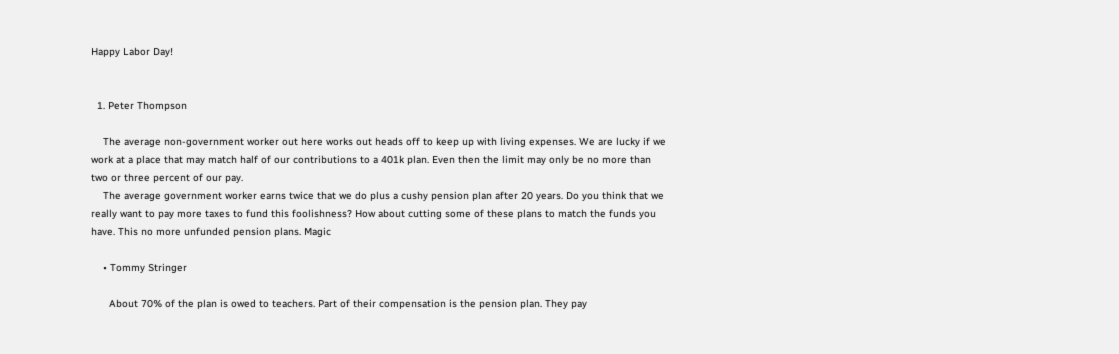Happy Labor Day!


  1. Peter Thompson

    The average non-government worker out here works out heads off to keep up with living expenses. We are lucky if we work at a place that may match half of our contributions to a 401k plan. Even then the limit may only be no more than two or three percent of our pay.
    The average government worker earns twice that we do plus a cushy pension plan after 20 years. Do you think that we really want to pay more taxes to fund this foolishness? How about cutting some of these plans to match the funds you have. This no more unfunded pension plans. Magic

    • Tommy Stringer

      About 70% of the plan is owed to teachers. Part of their compensation is the pension plan. They pay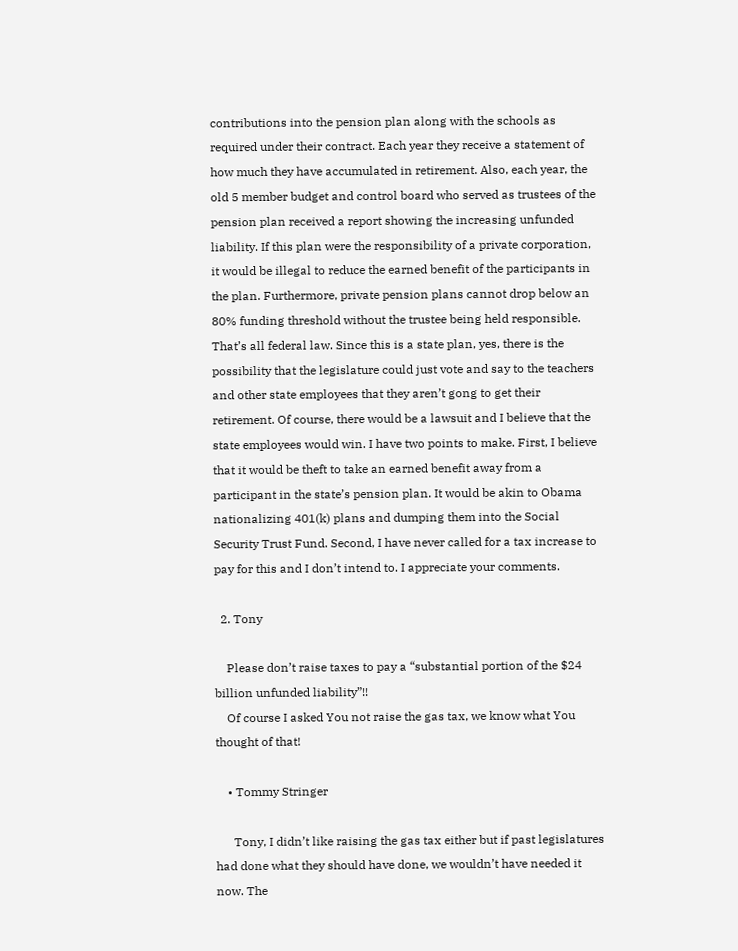contributions into the pension plan along with the schools as required under their contract. Each year they receive a statement of how much they have accumulated in retirement. Also, each year, the old 5 member budget and control board who served as trustees of the pension plan received a report showing the increasing unfunded liability. If this plan were the responsibility of a private corporation, it would be illegal to reduce the earned benefit of the participants in the plan. Furthermore, private pension plans cannot drop below an 80% funding threshold without the trustee being held responsible. That’s all federal law. Since this is a state plan, yes, there is the possibility that the legislature could just vote and say to the teachers and other state employees that they aren’t gong to get their retirement. Of course, there would be a lawsuit and I believe that the state employees would win. I have two points to make. First, I believe that it would be theft to take an earned benefit away from a participant in the state’s pension plan. It would be akin to Obama nationalizing 401(k) plans and dumping them into the Social Security Trust Fund. Second, I have never called for a tax increase to pay for this and I don’t intend to. I appreciate your comments.

  2. Tony

    Please don’t raise taxes to pay a “substantial portion of the $24 billion unfunded liability”!!
    Of course I asked You not raise the gas tax, we know what You thought of that!

    • Tommy Stringer

      Tony, I didn’t like raising the gas tax either but if past legislatures had done what they should have done, we wouldn’t have needed it now. The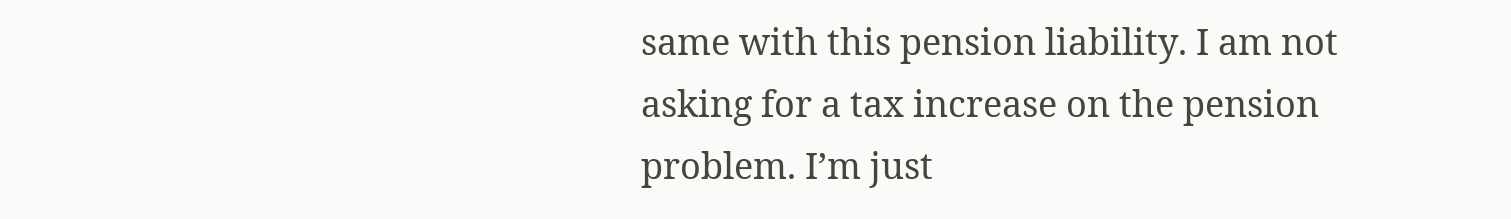same with this pension liability. I am not asking for a tax increase on the pension problem. I’m just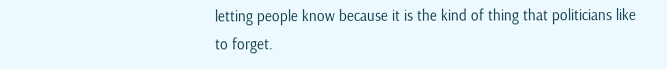letting people know because it is the kind of thing that politicians like to forget.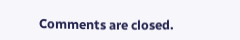Comments are closed.